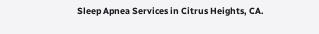Sleep Apnea Services in Citrus Heights, CA.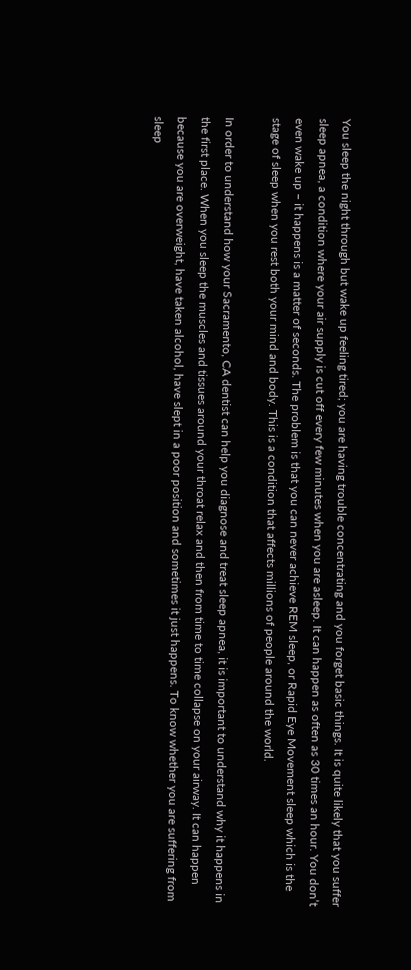You sleep the night through but wake up feeling tired; you are having trouble concentrating and you forget basic things. It is quite likely that you suffer sleep apnea, a condition where your air supply is cut off every few minutes when you are asleep. It can happen as often as 30 times an hour. You don’t even wake up – it happens is a matter of seconds. The problem is that you can never achieve REM sleep, or Rapid Eye Movement sleep which is the stage of sleep when you rest both your mind and body. This is a condition that affects millions of people around the world.

In order to understand how your Sacramento, CA dentist can help you diagnose and treat sleep apnea, it is important to understand why it happens in the first place. When you sleep the muscles and tissues around your throat relax and then from time to time collapse on your airway. It can happen because you are overweight, have taken alcohol, have slept in a poor position and sometimes it just happens. To know whether you are suffering from sleep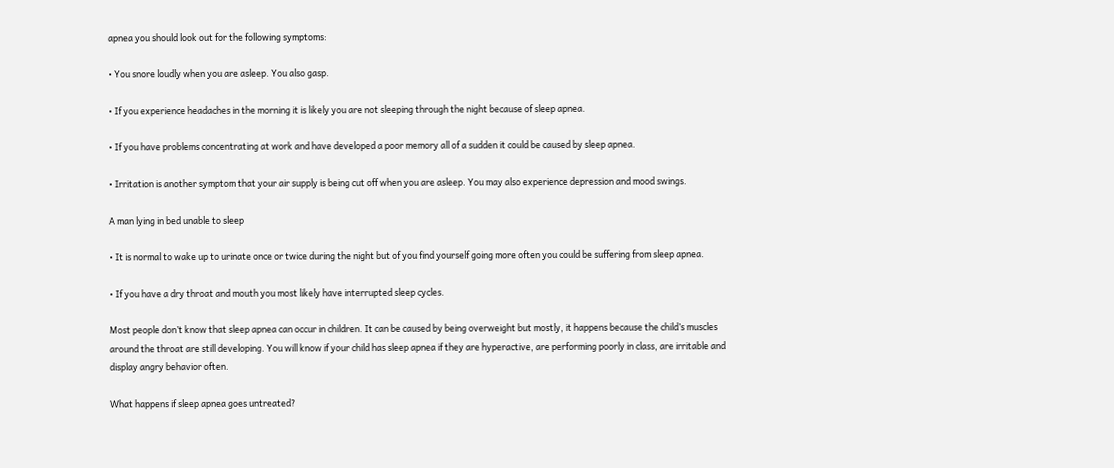apnea you should look out for the following symptoms:

• You snore loudly when you are asleep. You also gasp.

• If you experience headaches in the morning it is likely you are not sleeping through the night because of sleep apnea.

• If you have problems concentrating at work and have developed a poor memory all of a sudden it could be caused by sleep apnea.

• Irritation is another symptom that your air supply is being cut off when you are asleep. You may also experience depression and mood swings.

A man lying in bed unable to sleep

• It is normal to wake up to urinate once or twice during the night but of you find yourself going more often you could be suffering from sleep apnea.

• If you have a dry throat and mouth you most likely have interrupted sleep cycles.

Most people don’t know that sleep apnea can occur in children. It can be caused by being overweight but mostly, it happens because the child’s muscles around the throat are still developing. You will know if your child has sleep apnea if they are hyperactive, are performing poorly in class, are irritable and display angry behavior often.

What happens if sleep apnea goes untreated?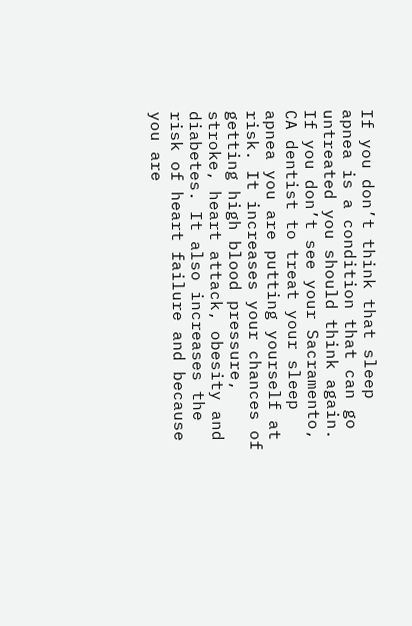If you don’t think that sleep apnea is a condition that can go untreated you should think again. If you don’t see your Sacramento, CA dentist to treat your sleep apnea you are putting yourself at risk. It increases your chances of getting high blood pressure, stroke, heart attack, obesity and diabetes. It also increases the risk of heart failure and because you are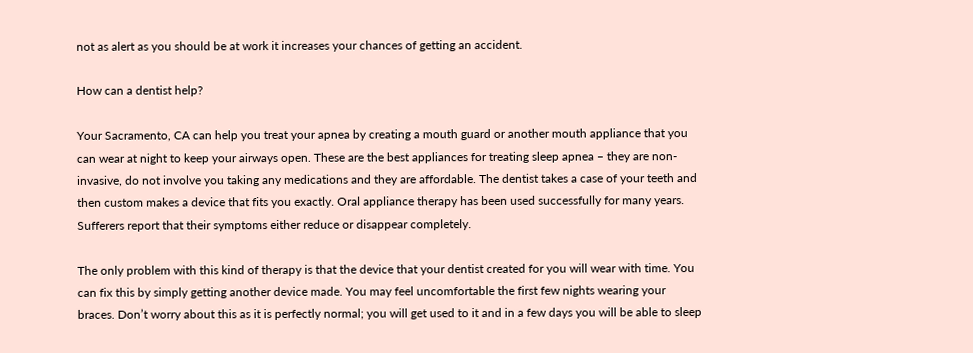not as alert as you should be at work it increases your chances of getting an accident.

How can a dentist help?

Your Sacramento, CA can help you treat your apnea by creating a mouth guard or another mouth appliance that you can wear at night to keep your airways open. These are the best appliances for treating sleep apnea – they are non-invasive, do not involve you taking any medications and they are affordable. The dentist takes a case of your teeth and then custom makes a device that fits you exactly. Oral appliance therapy has been used successfully for many years. Sufferers report that their symptoms either reduce or disappear completely.

The only problem with this kind of therapy is that the device that your dentist created for you will wear with time. You can fix this by simply getting another device made. You may feel uncomfortable the first few nights wearing your braces. Don’t worry about this as it is perfectly normal; you will get used to it and in a few days you will be able to sleep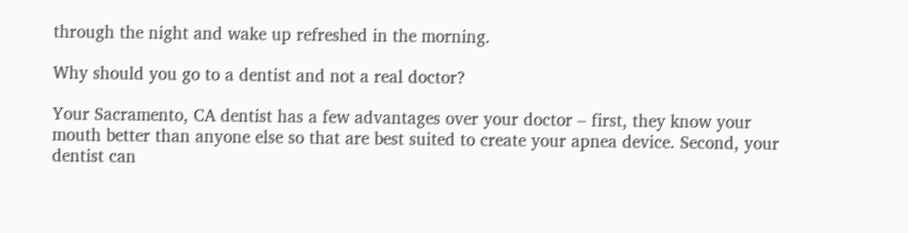through the night and wake up refreshed in the morning.

Why should you go to a dentist and not a real doctor?

Your Sacramento, CA dentist has a few advantages over your doctor – first, they know your mouth better than anyone else so that are best suited to create your apnea device. Second, your dentist can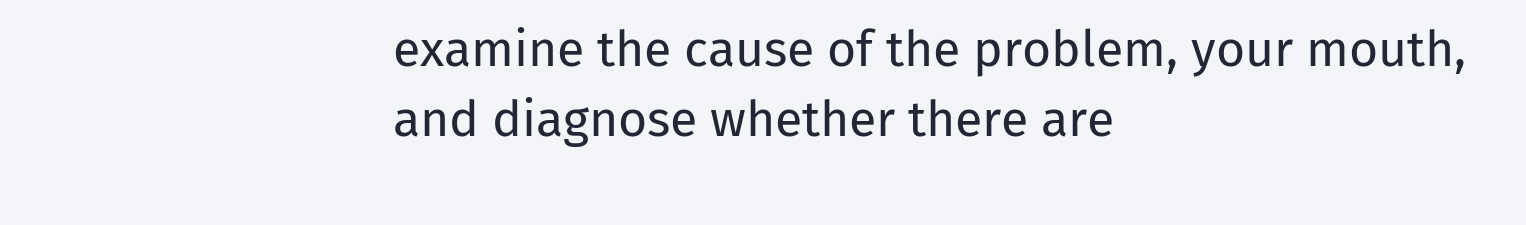examine the cause of the problem, your mouth, and diagnose whether there are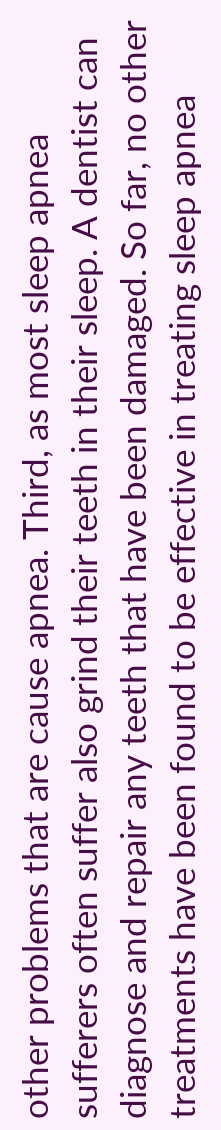other problems that are cause apnea. Third, as most sleep apnea sufferers often suffer also grind their teeth in their sleep. A dentist can diagnose and repair any teeth that have been damaged. So far, no other treatments have been found to be effective in treating sleep apnea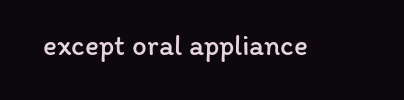except oral appliance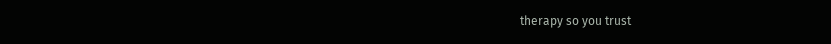therapy so you trust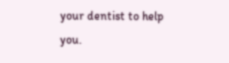your dentist to help you.